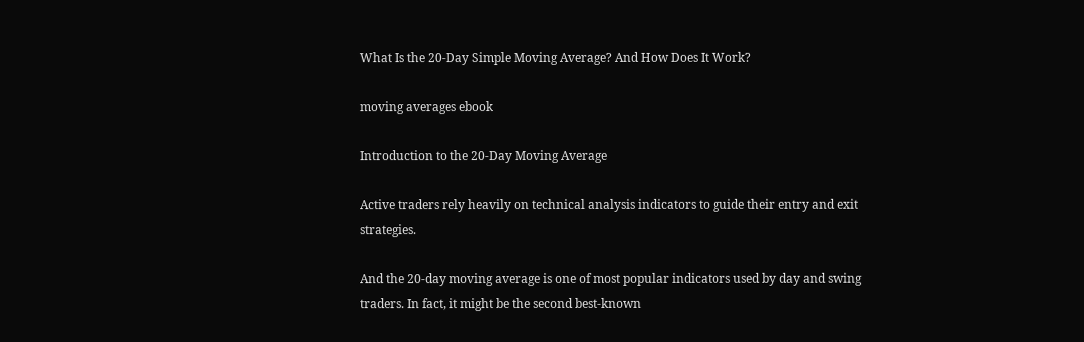What Is the 20-Day Simple Moving Average? And How Does It Work?

moving averages ebook

Introduction to the 20-Day Moving Average

Active traders rely heavily on technical analysis indicators to guide their entry and exit strategies.

And the 20-day moving average is one of most popular indicators used by day and swing traders. In fact, it might be the second best-known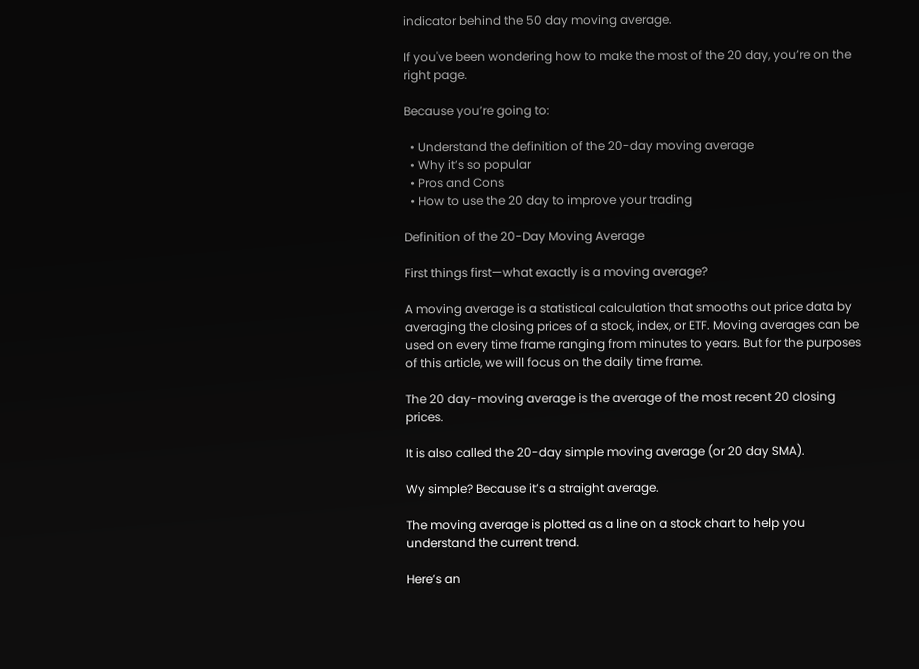indicator behind the 50 day moving average.

If you've been wondering how to make the most of the 20 day, you’re on the right page.

Because you’re going to:

  • Understand the definition of the 20-day moving average
  • Why it’s so popular
  • Pros and Cons
  • How to use the 20 day to improve your trading

Definition of the 20-Day Moving Average

First things first—what exactly is a moving average?

A moving average is a statistical calculation that smooths out price data by averaging the closing prices of a stock, index, or ETF. Moving averages can be used on every time frame ranging from minutes to years. But for the purposes of this article, we will focus on the daily time frame.

The 20 day-moving average is the average of the most recent 20 closing prices.

It is also called the 20-day simple moving average (or 20 day SMA).

Wy simple? Because it’s a straight average.

The moving average is plotted as a line on a stock chart to help you understand the current trend.

Here’s an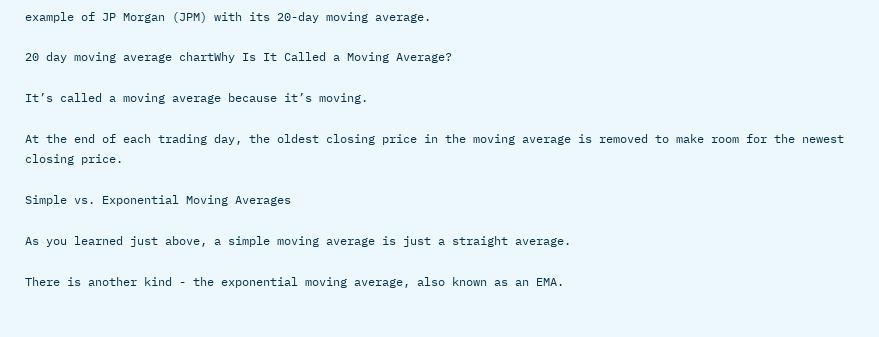example of JP Morgan (JPM) with its 20-day moving average.

20 day moving average chartWhy Is It Called a Moving Average?

It’s called a moving average because it’s moving.

At the end of each trading day, the oldest closing price in the moving average is removed to make room for the newest closing price.

Simple vs. Exponential Moving Averages

As you learned just above, a simple moving average is just a straight average.

There is another kind - the exponential moving average, also known as an EMA.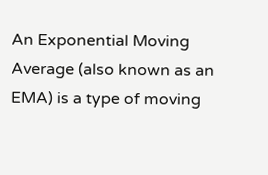An Exponential Moving Average (also known as an EMA) is a type of moving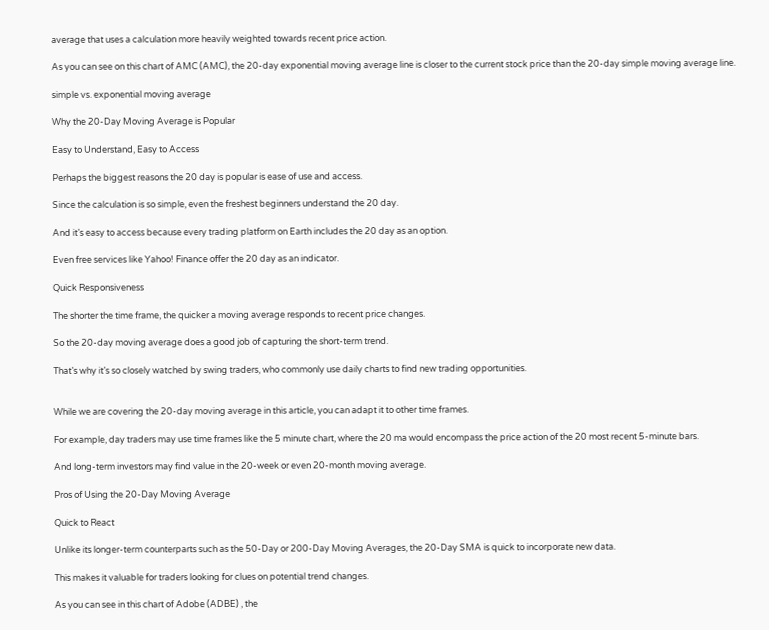average that uses a calculation more heavily weighted towards recent price action.

As you can see on this chart of AMC (AMC), the 20-day exponential moving average line is closer to the current stock price than the 20-day simple moving average line.

simple vs. exponential moving average

Why the 20-Day Moving Average is Popular

Easy to Understand, Easy to Access

Perhaps the biggest reasons the 20 day is popular is ease of use and access.

Since the calculation is so simple, even the freshest beginners understand the 20 day.

And it’s easy to access because every trading platform on Earth includes the 20 day as an option.

Even free services like Yahoo! Finance offer the 20 day as an indicator.

Quick Responsiveness

The shorter the time frame, the quicker a moving average responds to recent price changes.

So the 20-day moving average does a good job of capturing the short-term trend.

That’s why it’s so closely watched by swing traders, who commonly use daily charts to find new trading opportunities.


While we are covering the 20-day moving average in this article, you can adapt it to other time frames.

For example, day traders may use time frames like the 5 minute chart, where the 20 ma would encompass the price action of the 20 most recent 5-minute bars.

And long-term investors may find value in the 20-week or even 20-month moving average.

Pros of Using the 20-Day Moving Average

Quick to React

Unlike its longer-term counterparts such as the 50-Day or 200-Day Moving Averages, the 20-Day SMA is quick to incorporate new data.

This makes it valuable for traders looking for clues on potential trend changes.

As you can see in this chart of Adobe (ADBE) , the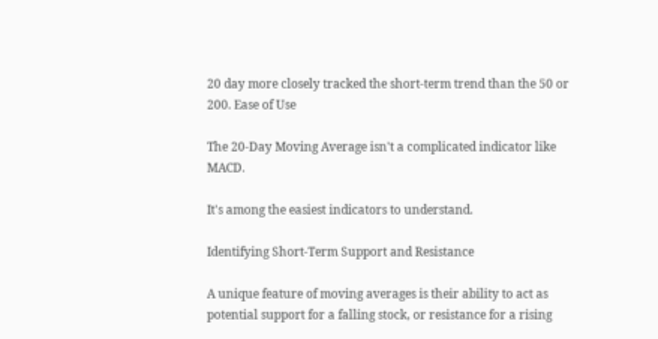20 day more closely tracked the short-term trend than the 50 or 200. Ease of Use

The 20-Day Moving Average isn't a complicated indicator like MACD.

It's among the easiest indicators to understand.

Identifying Short-Term Support and Resistance

A unique feature of moving averages is their ability to act as potential support for a falling stock, or resistance for a rising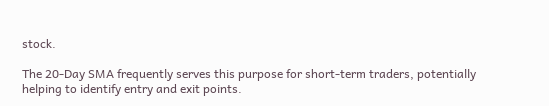stock.

The 20-Day SMA frequently serves this purpose for short-term traders, potentially helping to identify entry and exit points.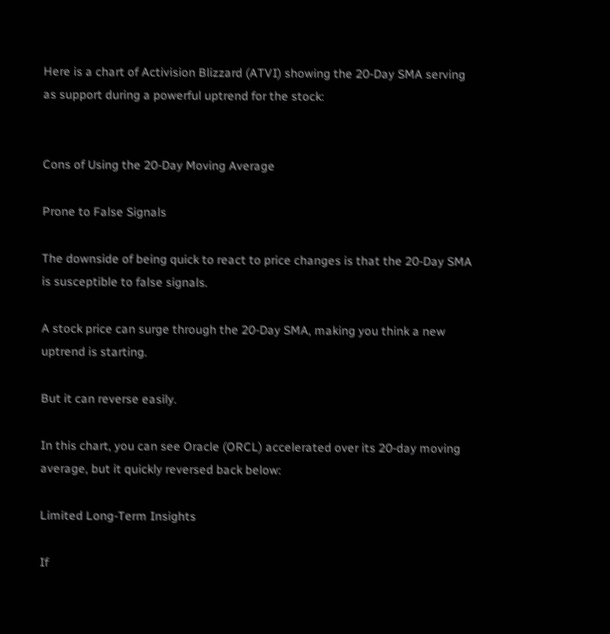Here is a chart of Activision Blizzard (ATVI) showing the 20-Day SMA serving as support during a powerful uptrend for the stock:


Cons of Using the 20-Day Moving Average

Prone to False Signals

The downside of being quick to react to price changes is that the 20-Day SMA is susceptible to false signals.

A stock price can surge through the 20-Day SMA, making you think a new uptrend is starting.

But it can reverse easily.

In this chart, you can see Oracle (ORCL) accelerated over its 20-day moving average, but it quickly reversed back below:

Limited Long-Term Insights

If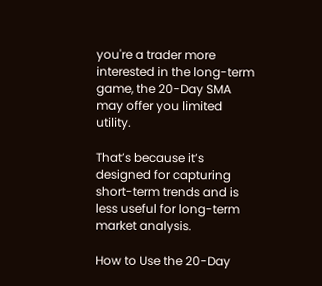you're a trader more interested in the long-term game, the 20-Day SMA may offer you limited utility.

That’s because it’s designed for capturing short-term trends and is less useful for long-term market analysis.

How to Use the 20-Day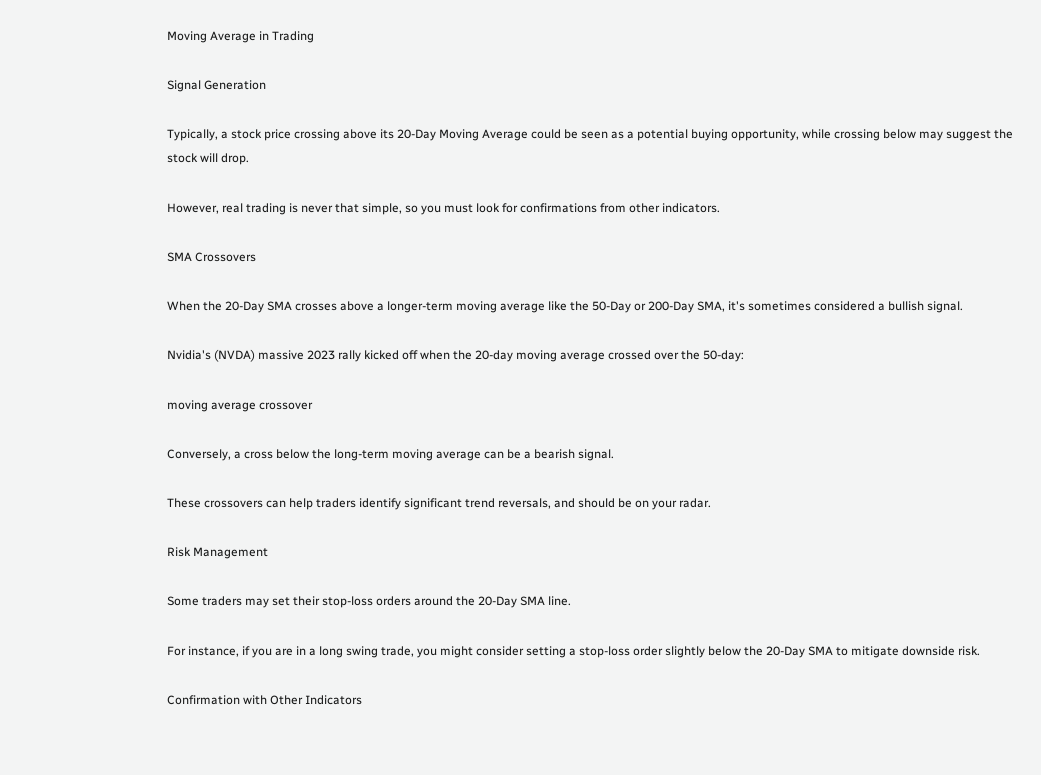Moving Average in Trading

Signal Generation

Typically, a stock price crossing above its 20-Day Moving Average could be seen as a potential buying opportunity, while crossing below may suggest the stock will drop.

However, real trading is never that simple, so you must look for confirmations from other indicators.

SMA Crossovers

When the 20-Day SMA crosses above a longer-term moving average like the 50-Day or 200-Day SMA, it's sometimes considered a bullish signal.

Nvidia's (NVDA) massive 2023 rally kicked off when the 20-day moving average crossed over the 50-day:

moving average crossover

Conversely, a cross below the long-term moving average can be a bearish signal.

These crossovers can help traders identify significant trend reversals, and should be on your radar.

Risk Management

Some traders may set their stop-loss orders around the 20-Day SMA line.

For instance, if you are in a long swing trade, you might consider setting a stop-loss order slightly below the 20-Day SMA to mitigate downside risk.

Confirmation with Other Indicators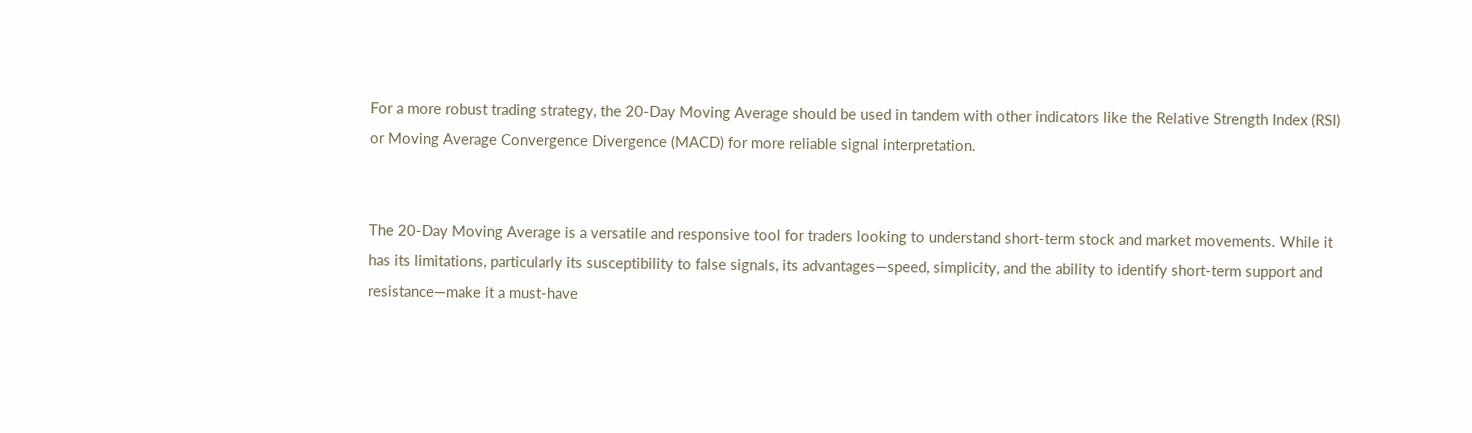For a more robust trading strategy, the 20-Day Moving Average should be used in tandem with other indicators like the Relative Strength Index (RSI) or Moving Average Convergence Divergence (MACD) for more reliable signal interpretation.


The 20-Day Moving Average is a versatile and responsive tool for traders looking to understand short-term stock and market movements. While it has its limitations, particularly its susceptibility to false signals, its advantages—speed, simplicity, and the ability to identify short-term support and resistance—make it a must-have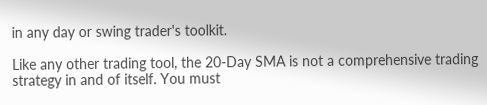in any day or swing trader's toolkit.

Like any other trading tool, the 20-Day SMA is not a comprehensive trading strategy in and of itself. You must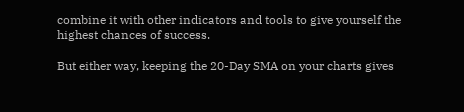combine it with other indicators and tools to give yourself the highest chances of success.

But either way, keeping the 20-Day SMA on your charts gives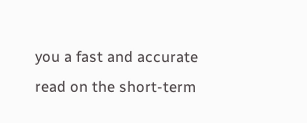you a fast and accurate read on the short-term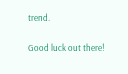trend.

Good luck out there!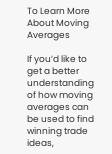To Learn More About Moving Averages

If you’d like to get a better understanding of how moving averages can be used to find winning trade ideas,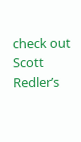check out Scott Redler’s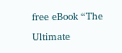free eBook “The Ultimate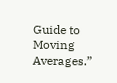Guide to Moving Averages.”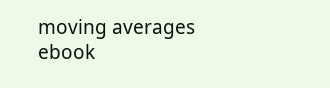moving averages ebook